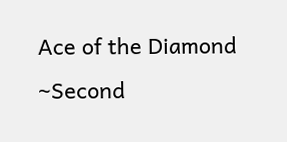Ace of the Diamond ~Second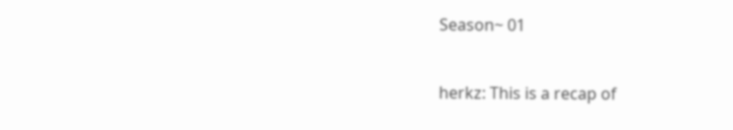Season~ 01


herkz: This is a recap of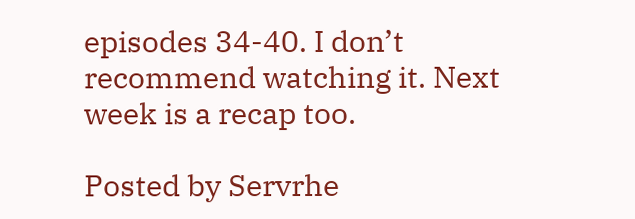episodes 34-40. I don’t recommend watching it. Next week is a recap too.

Posted by Servrhe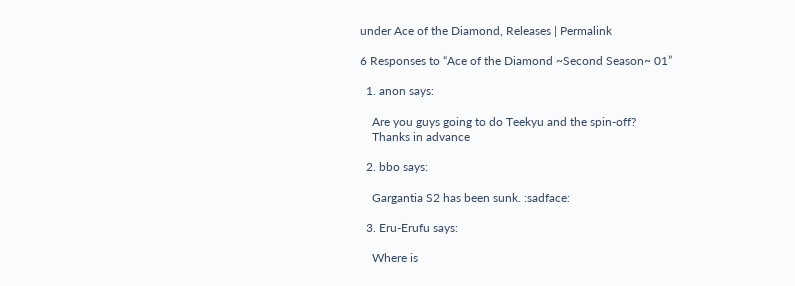under Ace of the Diamond, Releases | Permalink

6 Responses to “Ace of the Diamond ~Second Season~ 01”

  1. anon says:

    Are you guys going to do Teekyu and the spin-off?
    Thanks in advance

  2. bbo says:

    Gargantia S2 has been sunk. :sadface:

  3. Eru-Erufu says:

    Where is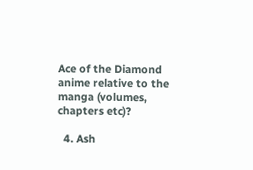Ace of the Diamond anime relative to the manga (volumes, chapters etc)?

  4. Ash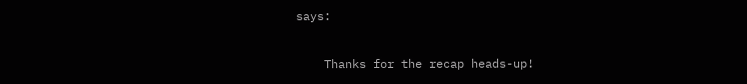says:

    Thanks for the recap heads-up!